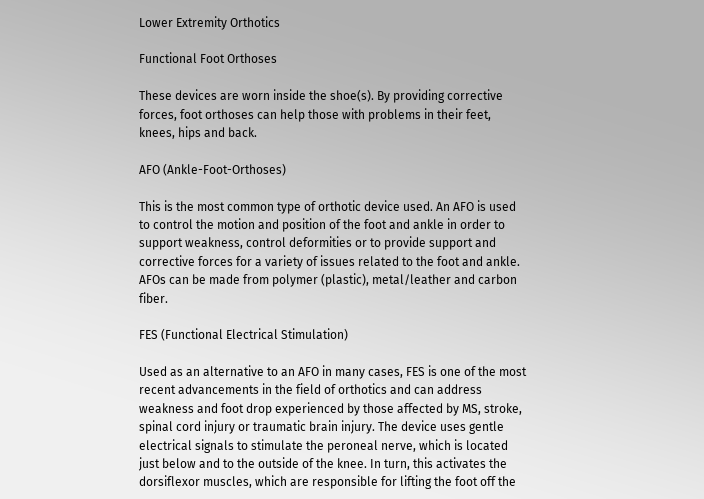Lower Extremity Orthotics

Functional Foot Orthoses

These devices are worn inside the shoe(s). By providing corrective forces, foot orthoses can help those with problems in their feet, knees, hips and back.

AFO (Ankle-Foot-Orthoses)

This is the most common type of orthotic device used. An AFO is used to control the motion and position of the foot and ankle in order to support weakness, control deformities or to provide support and corrective forces for a variety of issues related to the foot and ankle. AFOs can be made from polymer (plastic), metal/leather and carbon fiber.

FES (Functional Electrical Stimulation)

Used as an alternative to an AFO in many cases, FES is one of the most recent advancements in the field of orthotics and can address weakness and foot drop experienced by those affected by MS, stroke, spinal cord injury or traumatic brain injury. The device uses gentle electrical signals to stimulate the peroneal nerve, which is located just below and to the outside of the knee. In turn, this activates the dorsiflexor muscles, which are responsible for lifting the foot off the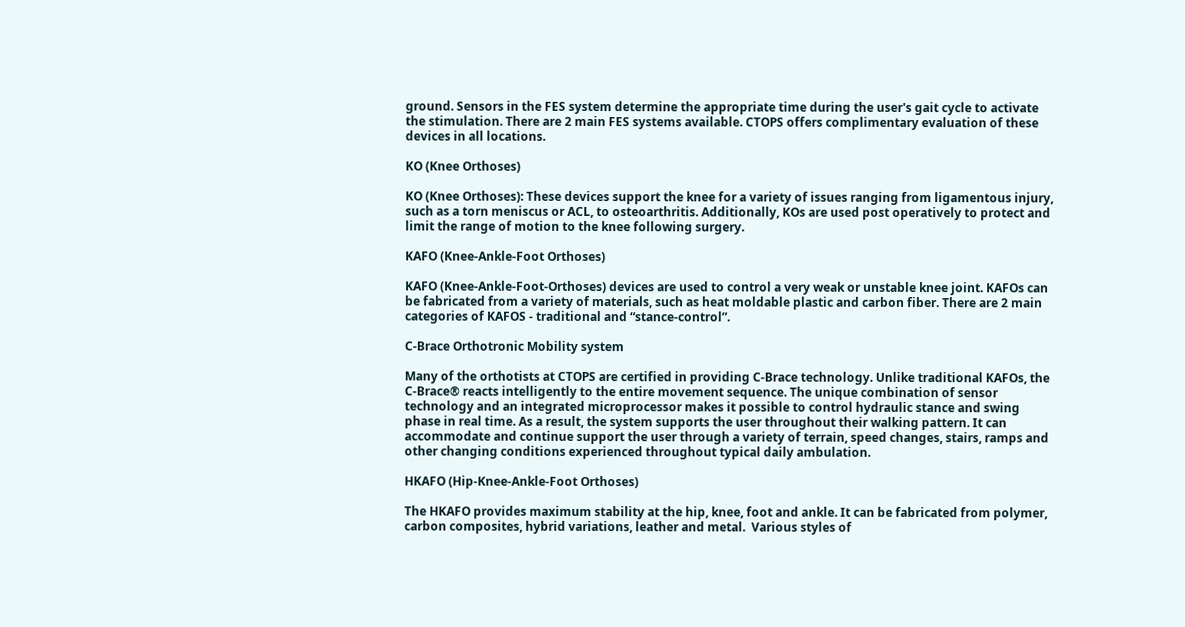ground. Sensors in the FES system determine the appropriate time during the user's gait cycle to activate the stimulation. There are 2 main FES systems available. CTOPS offers complimentary evaluation of these devices in all locations.

KO (Knee Orthoses)

KO (Knee Orthoses): These devices support the knee for a variety of issues ranging from ligamentous injury, such as a torn meniscus or ACL, to osteoarthritis. Additionally, KOs are used post operatively to protect and limit the range of motion to the knee following surgery.

KAFO (Knee-Ankle-Foot Orthoses)

KAFO (Knee-Ankle-Foot-Orthoses) devices are used to control a very weak or unstable knee joint. KAFOs can be fabricated from a variety of materials, such as heat moldable plastic and carbon fiber. There are 2 main categories of KAFOS - traditional and “stance-control”.

C-Brace Orthotronic Mobility system

Many of the orthotists at CTOPS are certified in providing C-Brace technology. Unlike traditional KAFOs, the C-Brace® reacts intelligently to the entire movement sequence. The unique combination of sensor technology and an integrated microprocessor makes it possible to control hydraulic stance and swing phase in real time. As a result, the system supports the user throughout their walking pattern. It can accommodate and continue support the user through a variety of terrain, speed changes, stairs, ramps and other changing conditions experienced throughout typical daily ambulation.

HKAFO (Hip-Knee-Ankle-Foot Orthoses)

The HKAFO provides maximum stability at the hip, knee, foot and ankle. It can be fabricated from polymer, carbon composites, hybrid variations, leather and metal.  Various styles of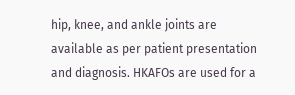hip, knee, and ankle joints are available as per patient presentation and diagnosis. HKAFOs are used for a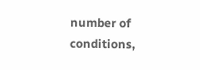number of conditions,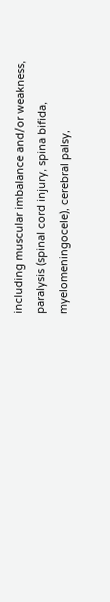including muscular imbalance and/or weakness, paralysis (spinal cord injury, spina bifida, myelomeningocele), cerebral palsy,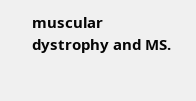muscular dystrophy and MS.